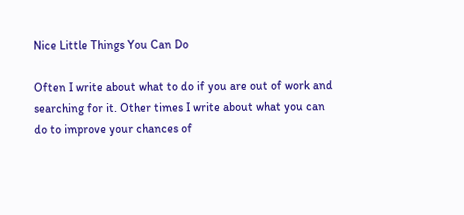Nice Little Things You Can Do

Often I write about what to do if you are out of work and searching for it. Other times I write about what you can do to improve your chances of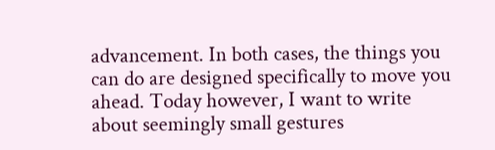advancement. In both cases, the things you can do are designed specifically to move you ahead. Today however, I want to write about seemingly small gestures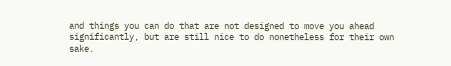and things you can do that are not designed to move you ahead significantly, but are still nice to do nonetheless for their own sake.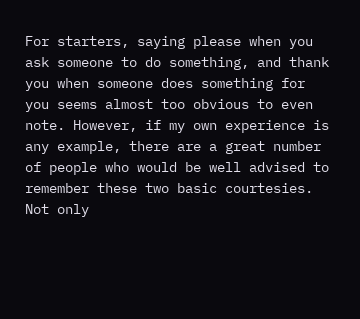For starters, saying please when you ask someone to do something, and thank you when someone does something for you seems almost too obvious to even note. However, if my own experience is any example, there are a great number of people who would be well advised to remember these two basic courtesies. Not only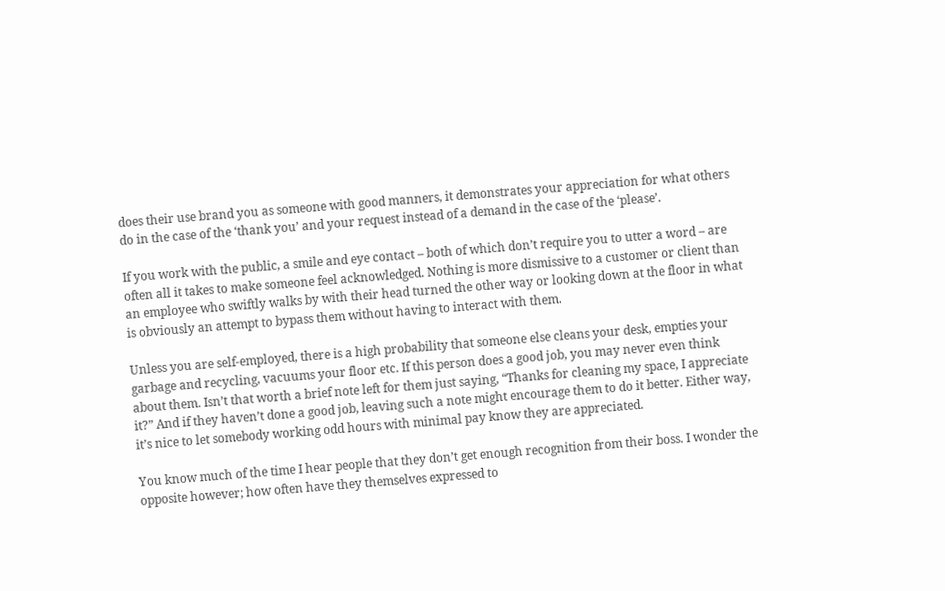does their use brand you as someone with good manners, it demonstrates your appreciation for what others do in the case of the ‘thank you’ and your request instead of a demand in the case of the ‘please’.

If you work with the public, a smile and eye contact – both of which don’t require you to utter a word – are often all it takes to make someone feel acknowledged. Nothing is more dismissive to a customer or client than an employee who swiftly walks by with their head turned the other way or looking down at the floor in what is obviously an attempt to bypass them without having to interact with them.

Unless you are self-employed, there is a high probability that someone else cleans your desk, empties your garbage and recycling, vacuums your floor etc. If this person does a good job, you may never even think about them. Isn’t that worth a brief note left for them just saying, “Thanks for cleaning my space, I appreciate it?” And if they haven’t done a good job, leaving such a note might encourage them to do it better. Either way, it’s nice to let somebody working odd hours with minimal pay know they are appreciated.

You know much of the time I hear people that they don’t get enough recognition from their boss. I wonder the opposite however; how often have they themselves expressed to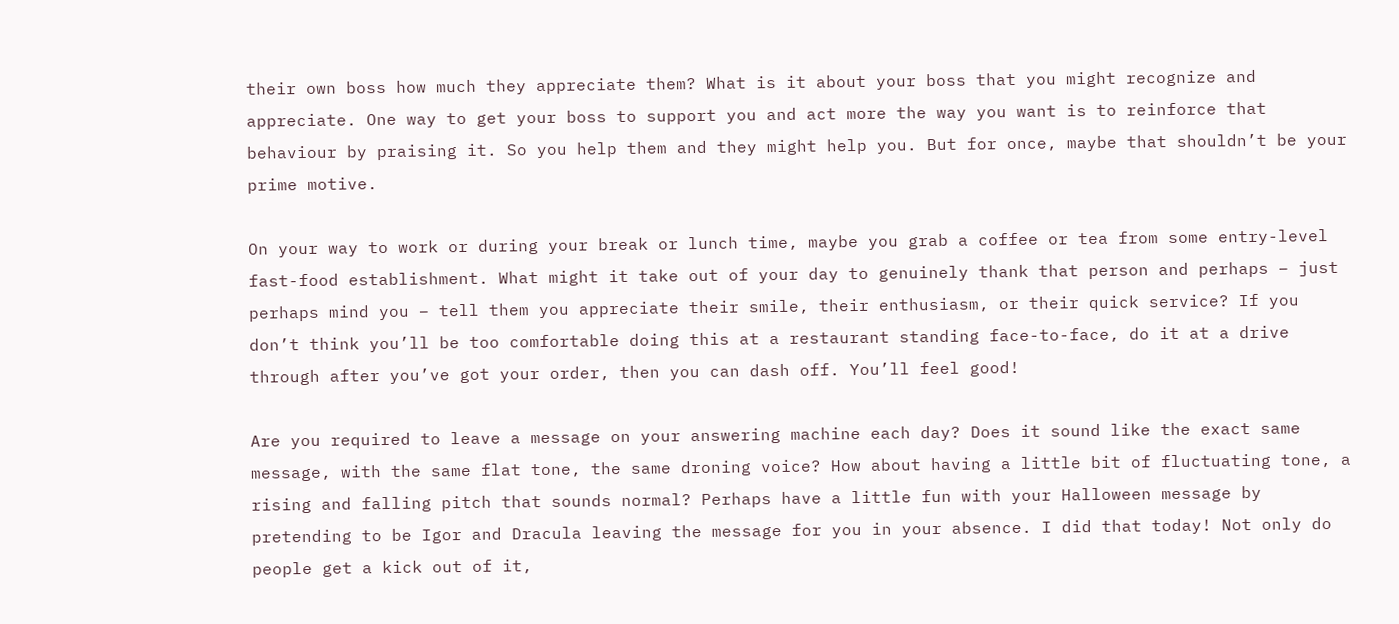their own boss how much they appreciate them? What is it about your boss that you might recognize and appreciate. One way to get your boss to support you and act more the way you want is to reinforce that behaviour by praising it. So you help them and they might help you. But for once, maybe that shouldn’t be your prime motive.

On your way to work or during your break or lunch time, maybe you grab a coffee or tea from some entry-level fast-food establishment. What might it take out of your day to genuinely thank that person and perhaps – just perhaps mind you – tell them you appreciate their smile, their enthusiasm, or their quick service? If you don’t think you’ll be too comfortable doing this at a restaurant standing face-to-face, do it at a drive through after you’ve got your order, then you can dash off. You’ll feel good!

Are you required to leave a message on your answering machine each day? Does it sound like the exact same message, with the same flat tone, the same droning voice? How about having a little bit of fluctuating tone, a rising and falling pitch that sounds normal? Perhaps have a little fun with your Halloween message by pretending to be Igor and Dracula leaving the message for you in your absence. I did that today! Not only do people get a kick out of it,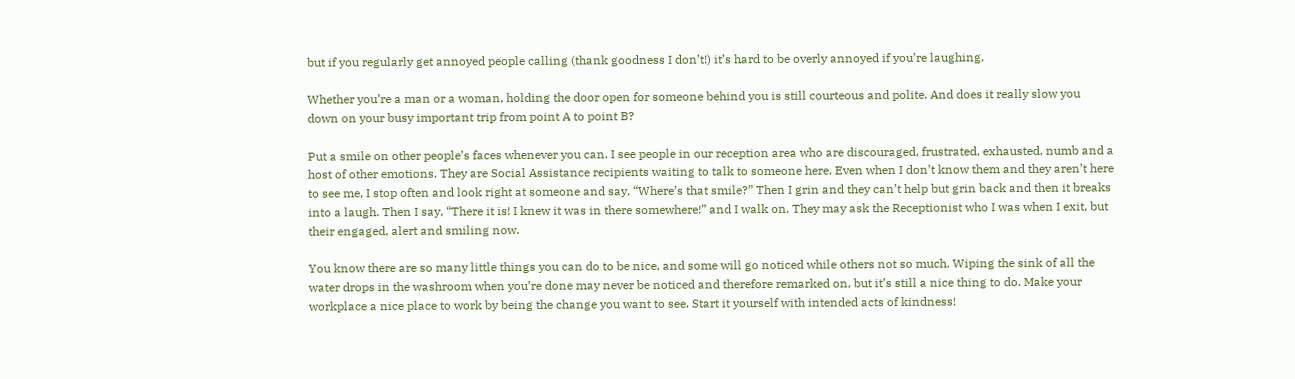but if you regularly get annoyed people calling (thank goodness I don’t!) it’s hard to be overly annoyed if you’re laughing.

Whether you’re a man or a woman, holding the door open for someone behind you is still courteous and polite. And does it really slow you down on your busy important trip from point A to point B?

Put a smile on other people’s faces whenever you can. I see people in our reception area who are discouraged, frustrated, exhausted, numb and a host of other emotions. They are Social Assistance recipients waiting to talk to someone here. Even when I don’t know them and they aren’t here to see me, I stop often and look right at someone and say, “Where’s that smile?” Then I grin and they can’t help but grin back and then it breaks into a laugh. Then I say, “There it is! I knew it was in there somewhere!” and I walk on. They may ask the Receptionist who I was when I exit, but their engaged, alert and smiling now.

You know there are so many little things you can do to be nice, and some will go noticed while others not so much. Wiping the sink of all the water drops in the washroom when you’re done may never be noticed and therefore remarked on, but it’s still a nice thing to do. Make your workplace a nice place to work by being the change you want to see. Start it yourself with intended acts of kindness!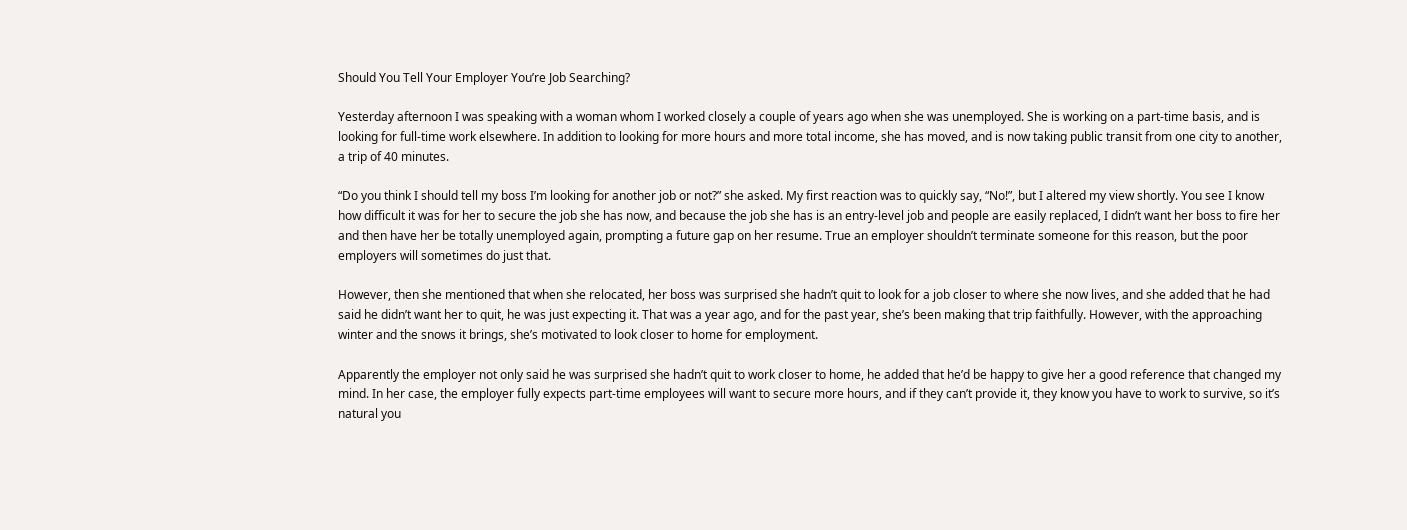Should You Tell Your Employer You’re Job Searching?

Yesterday afternoon I was speaking with a woman whom I worked closely a couple of years ago when she was unemployed. She is working on a part-time basis, and is looking for full-time work elsewhere. In addition to looking for more hours and more total income, she has moved, and is now taking public transit from one city to another, a trip of 40 minutes.

“Do you think I should tell my boss I’m looking for another job or not?” she asked. My first reaction was to quickly say, “No!”, but I altered my view shortly. You see I know how difficult it was for her to secure the job she has now, and because the job she has is an entry-level job and people are easily replaced, I didn’t want her boss to fire her and then have her be totally unemployed again, prompting a future gap on her resume. True an employer shouldn’t terminate someone for this reason, but the poor employers will sometimes do just that.

However, then she mentioned that when she relocated, her boss was surprised she hadn’t quit to look for a job closer to where she now lives, and she added that he had said he didn’t want her to quit, he was just expecting it. That was a year ago, and for the past year, she’s been making that trip faithfully. However, with the approaching winter and the snows it brings, she’s motivated to look closer to home for employment.

Apparently the employer not only said he was surprised she hadn’t quit to work closer to home, he added that he’d be happy to give her a good reference that changed my mind. In her case, the employer fully expects part-time employees will want to secure more hours, and if they can’t provide it, they know you have to work to survive, so it’s natural you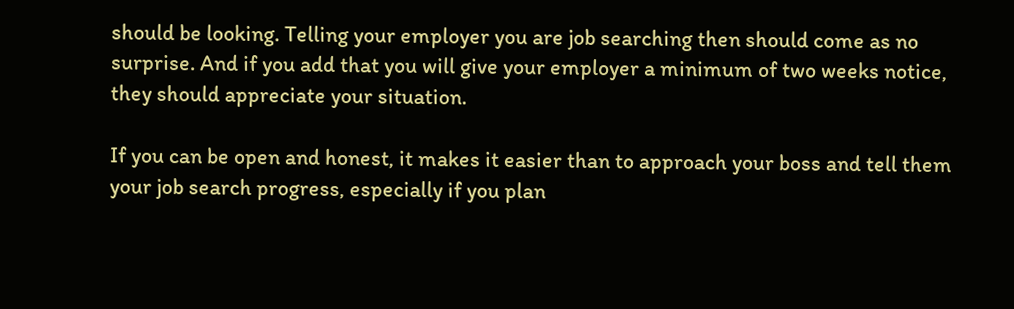should be looking. Telling your employer you are job searching then should come as no surprise. And if you add that you will give your employer a minimum of two weeks notice, they should appreciate your situation.

If you can be open and honest, it makes it easier than to approach your boss and tell them your job search progress, especially if you plan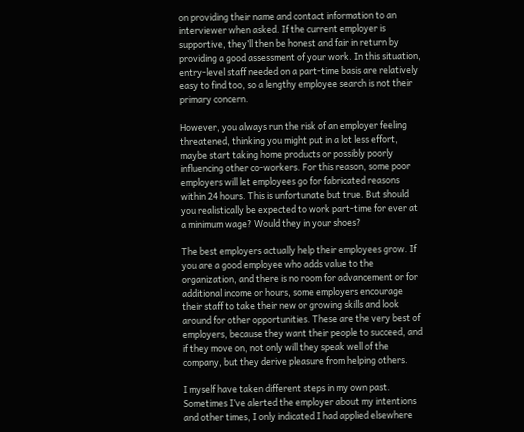on providing their name and contact information to an interviewer when asked. If the current employer is supportive, they’ll then be honest and fair in return by providing a good assessment of your work. In this situation, entry-level staff needed on a part-time basis are relatively easy to find too, so a lengthy employee search is not their primary concern.

However, you always run the risk of an employer feeling threatened, thinking you might put in a lot less effort, maybe start taking home products or possibly poorly influencing other co-workers. For this reason, some poor employers will let employees go for fabricated reasons within 24 hours. This is unfortunate but true. But should you realistically be expected to work part-time for ever at a minimum wage? Would they in your shoes?

The best employers actually help their employees grow. If you are a good employee who adds value to the organization, and there is no room for advancement or for additional income or hours, some employers encourage their staff to take their new or growing skills and look around for other opportunities. These are the very best of employers, because they want their people to succeed, and if they move on, not only will they speak well of the company, but they derive pleasure from helping others.

I myself have taken different steps in my own past. Sometimes I’ve alerted the employer about my intentions and other times, I only indicated I had applied elsewhere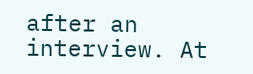after an interview. At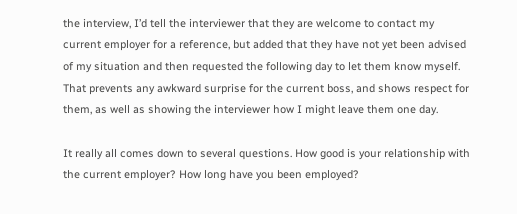the interview, I’d tell the interviewer that they are welcome to contact my current employer for a reference, but added that they have not yet been advised of my situation and then requested the following day to let them know myself. That prevents any awkward surprise for the current boss, and shows respect for them, as well as showing the interviewer how I might leave them one day.

It really all comes down to several questions. How good is your relationship with the current employer? How long have you been employed?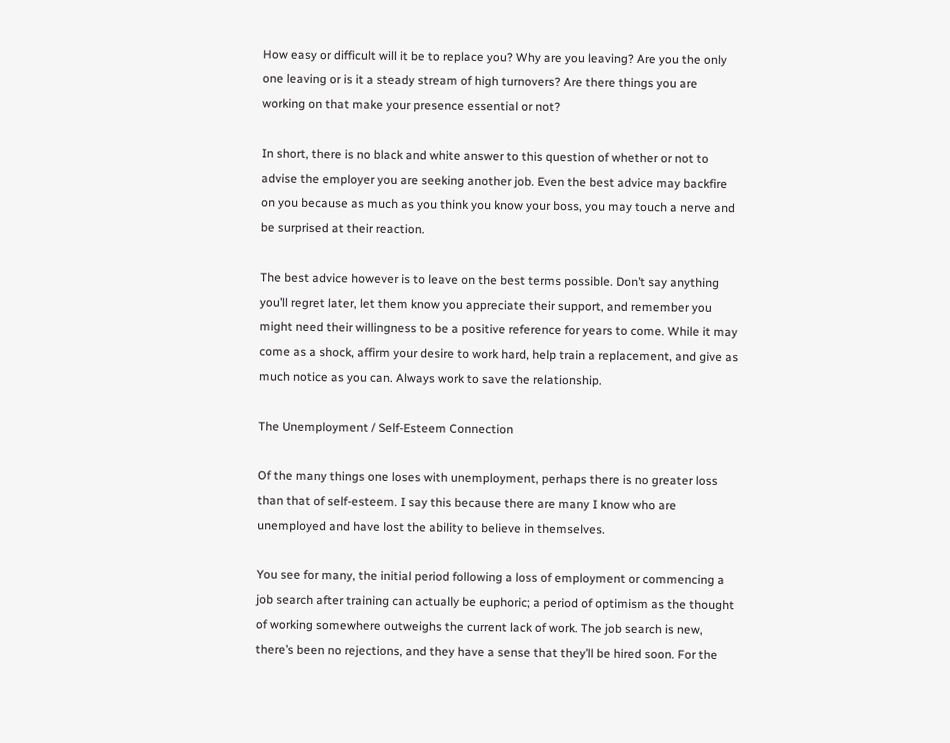How easy or difficult will it be to replace you? Why are you leaving? Are you the only one leaving or is it a steady stream of high turnovers? Are there things you are working on that make your presence essential or not?

In short, there is no black and white answer to this question of whether or not to advise the employer you are seeking another job. Even the best advice may backfire on you because as much as you think you know your boss, you may touch a nerve and be surprised at their reaction.

The best advice however is to leave on the best terms possible. Don’t say anything you’ll regret later, let them know you appreciate their support, and remember you might need their willingness to be a positive reference for years to come. While it may come as a shock, affirm your desire to work hard, help train a replacement, and give as much notice as you can. Always work to save the relationship.

The Unemployment / Self-Esteem Connection

Of the many things one loses with unemployment, perhaps there is no greater loss than that of self-esteem. I say this because there are many I know who are unemployed and have lost the ability to believe in themselves.

You see for many, the initial period following a loss of employment or commencing a job search after training can actually be euphoric; a period of optimism as the thought of working somewhere outweighs the current lack of work. The job search is new, there’s been no rejections, and they have a sense that they’ll be hired soon. For the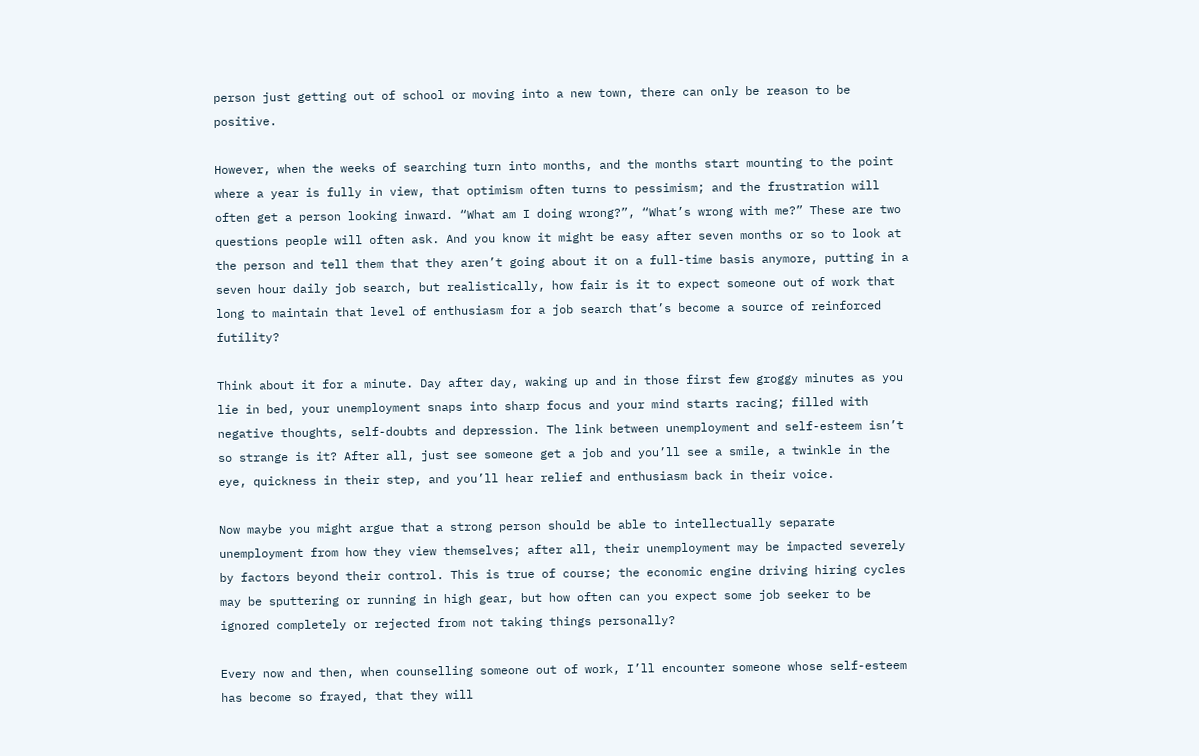person just getting out of school or moving into a new town, there can only be reason to be positive.

However, when the weeks of searching turn into months, and the months start mounting to the point where a year is fully in view, that optimism often turns to pessimism; and the frustration will often get a person looking inward. “What am I doing wrong?”, “What’s wrong with me?” These are two questions people will often ask. And you know it might be easy after seven months or so to look at the person and tell them that they aren’t going about it on a full-time basis anymore, putting in a seven hour daily job search, but realistically, how fair is it to expect someone out of work that long to maintain that level of enthusiasm for a job search that’s become a source of reinforced futility?

Think about it for a minute. Day after day, waking up and in those first few groggy minutes as you lie in bed, your unemployment snaps into sharp focus and your mind starts racing; filled with negative thoughts, self-doubts and depression. The link between unemployment and self-esteem isn’t so strange is it? After all, just see someone get a job and you’ll see a smile, a twinkle in the eye, quickness in their step, and you’ll hear relief and enthusiasm back in their voice.

Now maybe you might argue that a strong person should be able to intellectually separate unemployment from how they view themselves; after all, their unemployment may be impacted severely by factors beyond their control. This is true of course; the economic engine driving hiring cycles may be sputtering or running in high gear, but how often can you expect some job seeker to be ignored completely or rejected from not taking things personally?

Every now and then, when counselling someone out of work, I’ll encounter someone whose self-esteem has become so frayed, that they will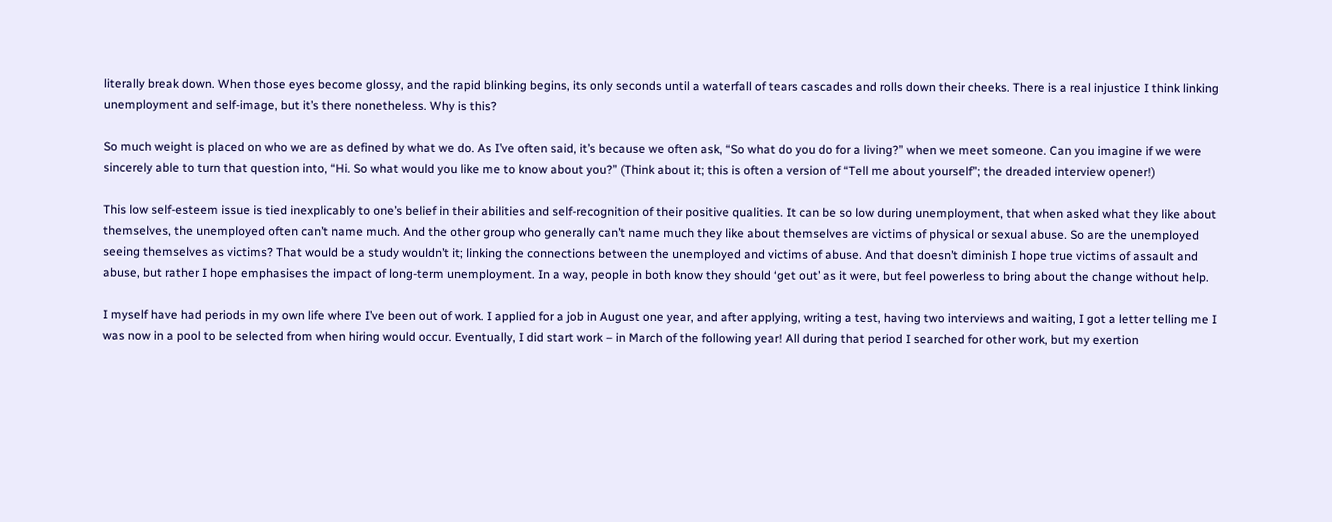literally break down. When those eyes become glossy, and the rapid blinking begins, its only seconds until a waterfall of tears cascades and rolls down their cheeks. There is a real injustice I think linking unemployment and self-image, but it’s there nonetheless. Why is this?

So much weight is placed on who we are as defined by what we do. As I’ve often said, it’s because we often ask, “So what do you do for a living?” when we meet someone. Can you imagine if we were sincerely able to turn that question into, “Hi. So what would you like me to know about you?” (Think about it; this is often a version of “Tell me about yourself”; the dreaded interview opener!)

This low self-esteem issue is tied inexplicably to one’s belief in their abilities and self-recognition of their positive qualities. It can be so low during unemployment, that when asked what they like about themselves, the unemployed often can’t name much. And the other group who generally can’t name much they like about themselves are victims of physical or sexual abuse. So are the unemployed seeing themselves as victims? That would be a study wouldn’t it; linking the connections between the unemployed and victims of abuse. And that doesn’t diminish I hope true victims of assault and abuse, but rather I hope emphasises the impact of long-term unemployment. In a way, people in both know they should ‘get out’ as it were, but feel powerless to bring about the change without help.

I myself have had periods in my own life where I’ve been out of work. I applied for a job in August one year, and after applying, writing a test, having two interviews and waiting, I got a letter telling me I was now in a pool to be selected from when hiring would occur. Eventually, I did start work – in March of the following year! All during that period I searched for other work, but my exertion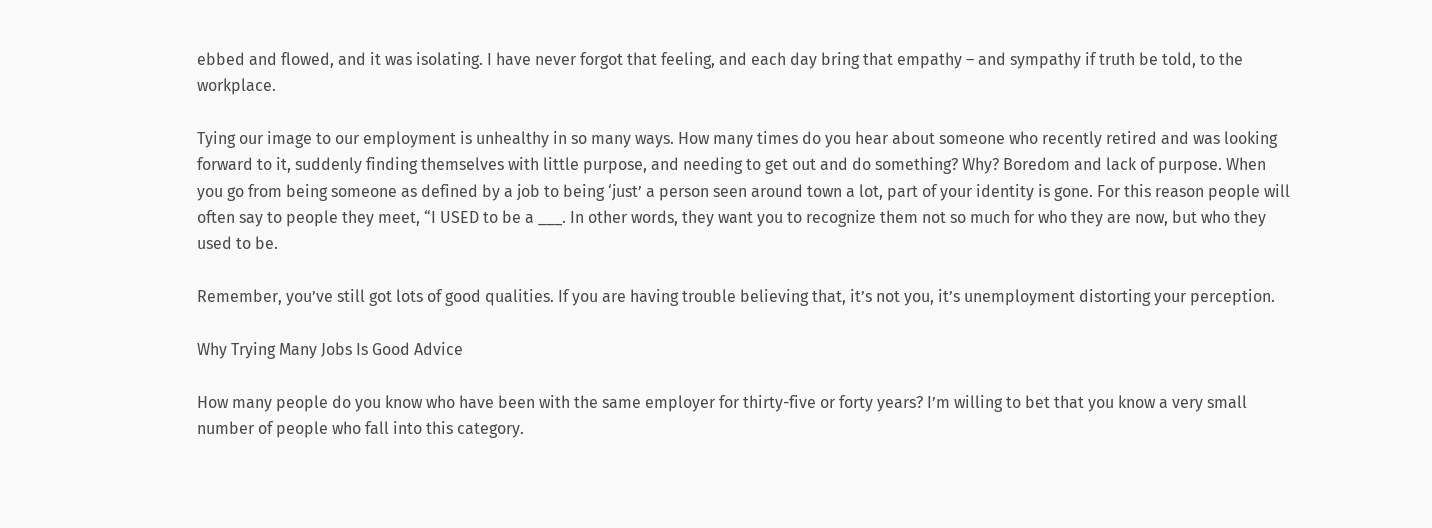ebbed and flowed, and it was isolating. I have never forgot that feeling, and each day bring that empathy – and sympathy if truth be told, to the workplace.

Tying our image to our employment is unhealthy in so many ways. How many times do you hear about someone who recently retired and was looking forward to it, suddenly finding themselves with little purpose, and needing to get out and do something? Why? Boredom and lack of purpose. When you go from being someone as defined by a job to being ‘just’ a person seen around town a lot, part of your identity is gone. For this reason people will often say to people they meet, “I USED to be a ___. In other words, they want you to recognize them not so much for who they are now, but who they used to be.

Remember, you’ve still got lots of good qualities. If you are having trouble believing that, it’s not you, it’s unemployment distorting your perception.

Why Trying Many Jobs Is Good Advice

How many people do you know who have been with the same employer for thirty-five or forty years? I’m willing to bet that you know a very small number of people who fall into this category.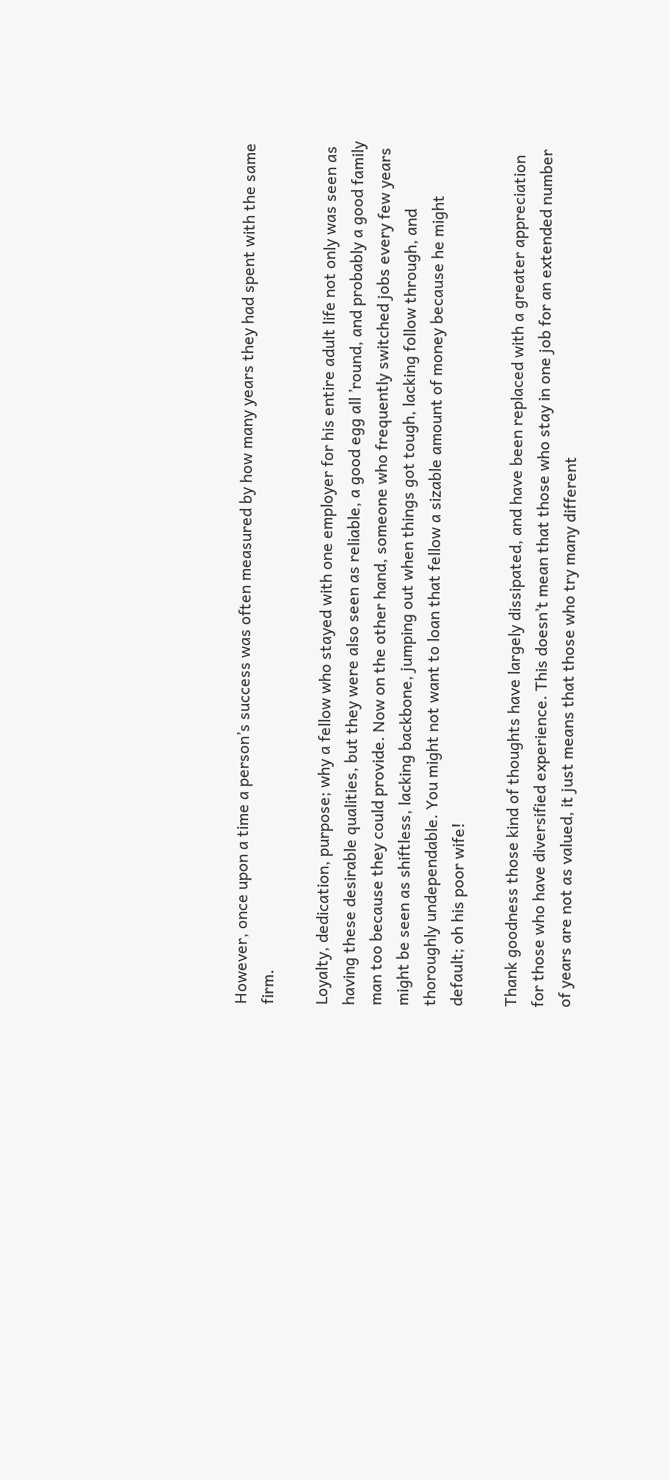However, once upon a time a person’s success was often measured by how many years they had spent with the same firm.

Loyalty, dedication, purpose; why a fellow who stayed with one employer for his entire adult life not only was seen as having these desirable qualities, but they were also seen as reliable, a good egg all ’round, and probably a good family man too because they could provide. Now on the other hand, someone who frequently switched jobs every few years might be seen as shiftless, lacking backbone, jumping out when things got tough, lacking follow through, and thoroughly undependable. You might not want to loan that fellow a sizable amount of money because he might default; oh his poor wife!

Thank goodness those kind of thoughts have largely dissipated, and have been replaced with a greater appreciation for those who have diversified experience. This doesn’t mean that those who stay in one job for an extended number of years are not as valued, it just means that those who try many different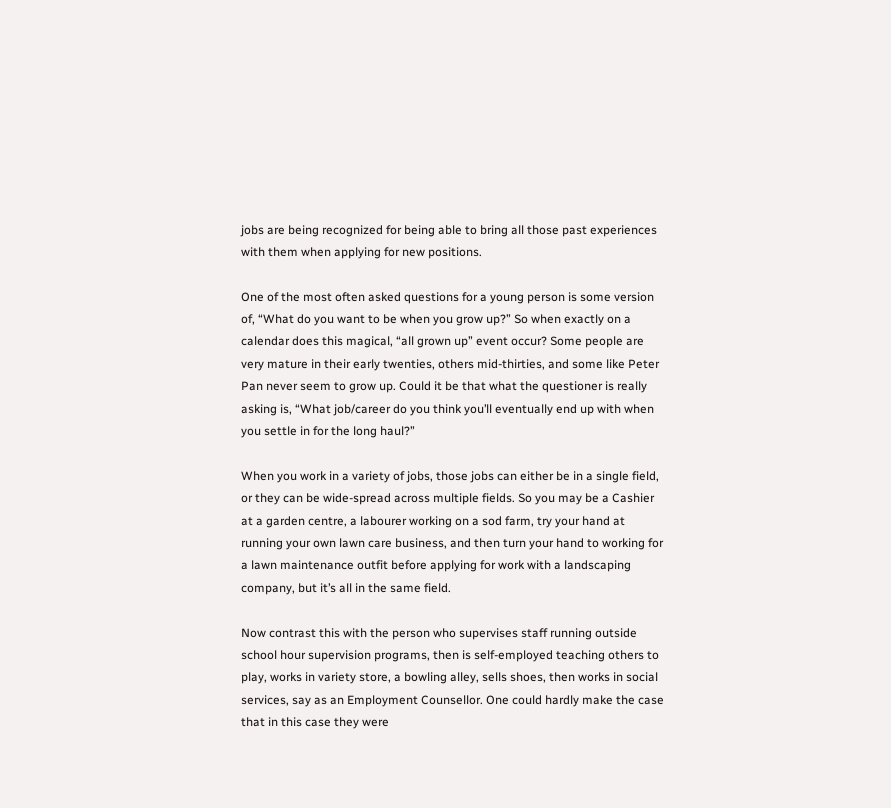jobs are being recognized for being able to bring all those past experiences with them when applying for new positions.

One of the most often asked questions for a young person is some version of, “What do you want to be when you grow up?” So when exactly on a calendar does this magical, “all grown up” event occur? Some people are very mature in their early twenties, others mid-thirties, and some like Peter Pan never seem to grow up. Could it be that what the questioner is really asking is, “What job/career do you think you’ll eventually end up with when you settle in for the long haul?”

When you work in a variety of jobs, those jobs can either be in a single field, or they can be wide-spread across multiple fields. So you may be a Cashier at a garden centre, a labourer working on a sod farm, try your hand at running your own lawn care business, and then turn your hand to working for a lawn maintenance outfit before applying for work with a landscaping company, but it’s all in the same field.

Now contrast this with the person who supervises staff running outside school hour supervision programs, then is self-employed teaching others to play, works in variety store, a bowling alley, sells shoes, then works in social services, say as an Employment Counsellor. One could hardly make the case that in this case they were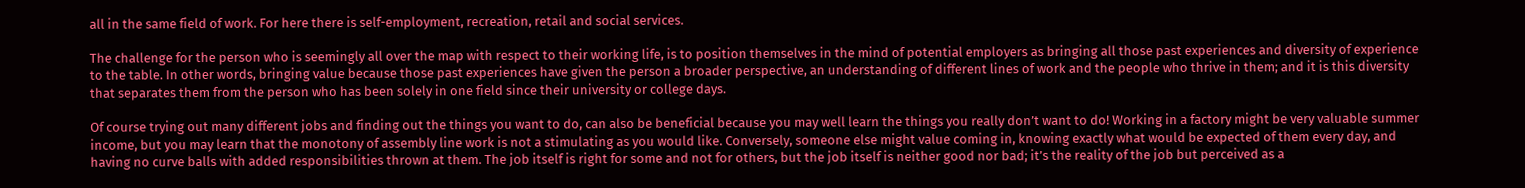all in the same field of work. For here there is self-employment, recreation, retail and social services.

The challenge for the person who is seemingly all over the map with respect to their working life, is to position themselves in the mind of potential employers as bringing all those past experiences and diversity of experience to the table. In other words, bringing value because those past experiences have given the person a broader perspective, an understanding of different lines of work and the people who thrive in them; and it is this diversity that separates them from the person who has been solely in one field since their university or college days.

Of course trying out many different jobs and finding out the things you want to do, can also be beneficial because you may well learn the things you really don’t want to do! Working in a factory might be very valuable summer income, but you may learn that the monotony of assembly line work is not a stimulating as you would like. Conversely, someone else might value coming in, knowing exactly what would be expected of them every day, and having no curve balls with added responsibilities thrown at them. The job itself is right for some and not for others, but the job itself is neither good nor bad; it’s the reality of the job but perceived as a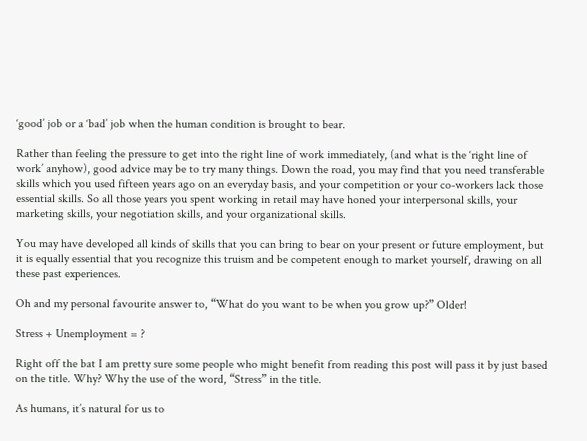‘good’ job or a ‘bad’ job when the human condition is brought to bear.

Rather than feeling the pressure to get into the right line of work immediately, (and what is the ‘right line of work’ anyhow), good advice may be to try many things. Down the road, you may find that you need transferable skills which you used fifteen years ago on an everyday basis, and your competition or your co-workers lack those essential skills. So all those years you spent working in retail may have honed your interpersonal skills, your marketing skills, your negotiation skills, and your organizational skills.

You may have developed all kinds of skills that you can bring to bear on your present or future employment, but it is equally essential that you recognize this truism and be competent enough to market yourself, drawing on all these past experiences.

Oh and my personal favourite answer to, “What do you want to be when you grow up?” Older!

Stress + Unemployment = ?

Right off the bat I am pretty sure some people who might benefit from reading this post will pass it by just based on the title. Why? Why the use of the word, “Stress” in the title.

As humans, it’s natural for us to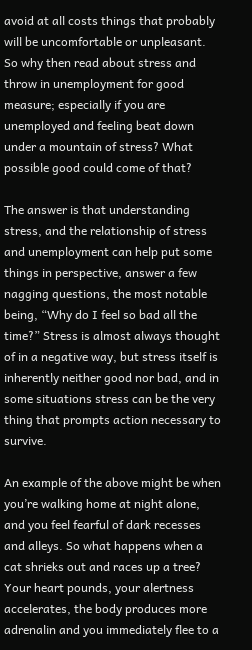avoid at all costs things that probably will be uncomfortable or unpleasant. So why then read about stress and throw in unemployment for good measure; especially if you are unemployed and feeling beat down under a mountain of stress? What possible good could come of that?

The answer is that understanding stress, and the relationship of stress and unemployment can help put some things in perspective, answer a few nagging questions, the most notable being, “Why do I feel so bad all the time?” Stress is almost always thought of in a negative way, but stress itself is inherently neither good nor bad, and in some situations stress can be the very thing that prompts action necessary to survive.

An example of the above might be when you’re walking home at night alone, and you feel fearful of dark recesses and alleys. So what happens when a cat shrieks out and races up a tree? Your heart pounds, your alertness accelerates, the body produces more adrenalin and you immediately flee to a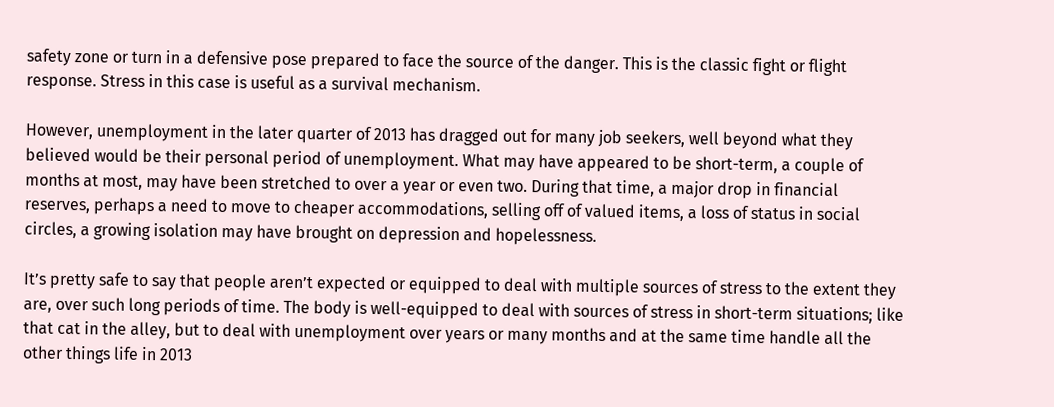safety zone or turn in a defensive pose prepared to face the source of the danger. This is the classic fight or flight response. Stress in this case is useful as a survival mechanism.

However, unemployment in the later quarter of 2013 has dragged out for many job seekers, well beyond what they believed would be their personal period of unemployment. What may have appeared to be short-term, a couple of months at most, may have been stretched to over a year or even two. During that time, a major drop in financial reserves, perhaps a need to move to cheaper accommodations, selling off of valued items, a loss of status in social circles, a growing isolation may have brought on depression and hopelessness.

It’s pretty safe to say that people aren’t expected or equipped to deal with multiple sources of stress to the extent they are, over such long periods of time. The body is well-equipped to deal with sources of stress in short-term situations; like that cat in the alley, but to deal with unemployment over years or many months and at the same time handle all the other things life in 2013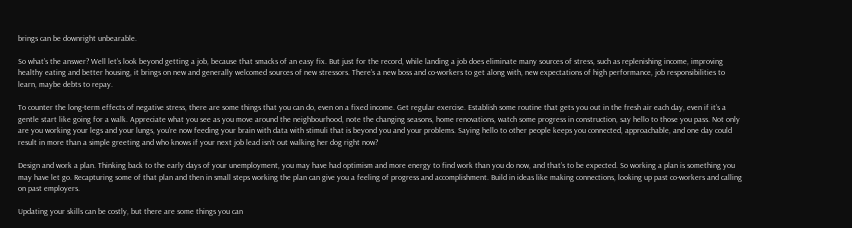brings can be downright unbearable.

So what’s the answer? Well let’s look beyond getting a job, because that smacks of an easy fix. But just for the record, while landing a job does eliminate many sources of stress, such as replenishing income, improving healthy eating and better housing, it brings on new and generally welcomed sources of new stressors. There’s a new boss and co-workers to get along with, new expectations of high performance, job responsibilities to learn, maybe debts to repay.

To counter the long-term effects of negative stress, there are some things that you can do, even on a fixed income. Get regular exercise. Establish some routine that gets you out in the fresh air each day, even if it’s a gentle start like going for a walk. Appreciate what you see as you move around the neighbourhood, note the changing seasons, home renovations, watch some progress in construction, say hello to those you pass. Not only are you working your legs and your lungs, you’re now feeding your brain with data with stimuli that is beyond you and your problems. Saying hello to other people keeps you connected, approachable, and one day could result in more than a simple greeting and who knows if your next job lead isn’t out walking her dog right now?

Design and work a plan. Thinking back to the early days of your unemployment, you may have had optimism and more energy to find work than you do now, and that’s to be expected. So working a plan is something you may have let go. Recapturing some of that plan and then in small steps working the plan can give you a feeling of progress and accomplishment. Build in ideas like making connections, looking up past co-workers and calling on past employers.

Updating your skills can be costly, but there are some things you can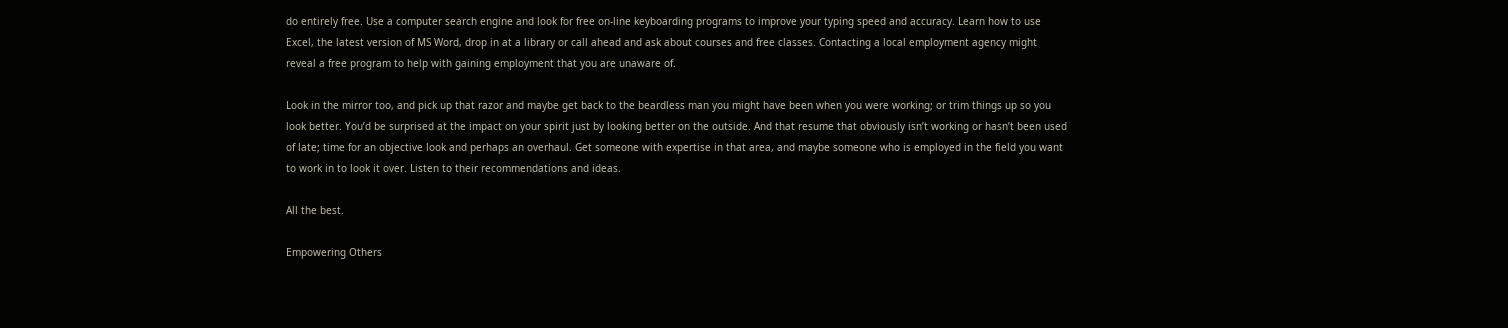do entirely free. Use a computer search engine and look for free on-line keyboarding programs to improve your typing speed and accuracy. Learn how to use Excel, the latest version of MS Word, drop in at a library or call ahead and ask about courses and free classes. Contacting a local employment agency might reveal a free program to help with gaining employment that you are unaware of.

Look in the mirror too, and pick up that razor and maybe get back to the beardless man you might have been when you were working; or trim things up so you look better. You’d be surprised at the impact on your spirit just by looking better on the outside. And that resume that obviously isn’t working or hasn’t been used of late; time for an objective look and perhaps an overhaul. Get someone with expertise in that area, and maybe someone who is employed in the field you want to work in to look it over. Listen to their recommendations and ideas.

All the best.

Empowering Others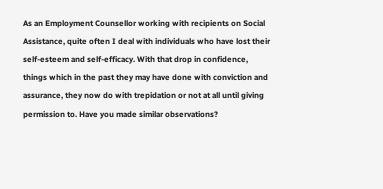As an Employment Counsellor working with recipients on Social Assistance, quite often I deal with individuals who have lost their self-esteem and self-efficacy. With that drop in confidence, things which in the past they may have done with conviction and assurance, they now do with trepidation or not at all until giving permission to. Have you made similar observations?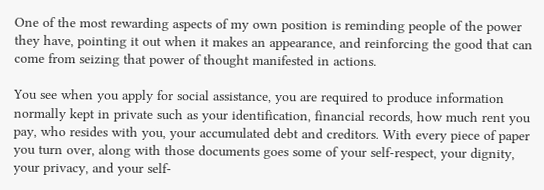One of the most rewarding aspects of my own position is reminding people of the power they have, pointing it out when it makes an appearance, and reinforcing the good that can come from seizing that power of thought manifested in actions.

You see when you apply for social assistance, you are required to produce information normally kept in private such as your identification, financial records, how much rent you pay, who resides with you, your accumulated debt and creditors. With every piece of paper you turn over, along with those documents goes some of your self-respect, your dignity, your privacy, and your self-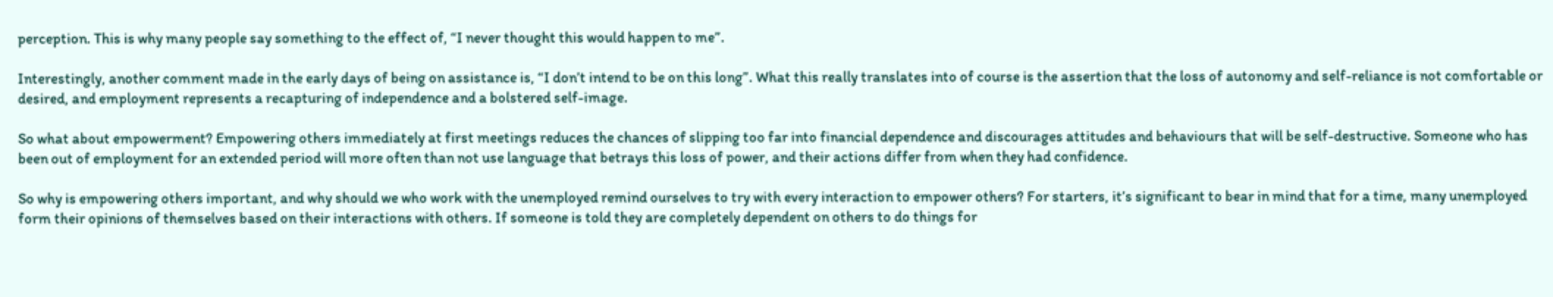perception. This is why many people say something to the effect of, “I never thought this would happen to me”.

Interestingly, another comment made in the early days of being on assistance is, “I don’t intend to be on this long”. What this really translates into of course is the assertion that the loss of autonomy and self-reliance is not comfortable or desired, and employment represents a recapturing of independence and a bolstered self-image.

So what about empowerment? Empowering others immediately at first meetings reduces the chances of slipping too far into financial dependence and discourages attitudes and behaviours that will be self-destructive. Someone who has been out of employment for an extended period will more often than not use language that betrays this loss of power, and their actions differ from when they had confidence.

So why is empowering others important, and why should we who work with the unemployed remind ourselves to try with every interaction to empower others? For starters, it’s significant to bear in mind that for a time, many unemployed form their opinions of themselves based on their interactions with others. If someone is told they are completely dependent on others to do things for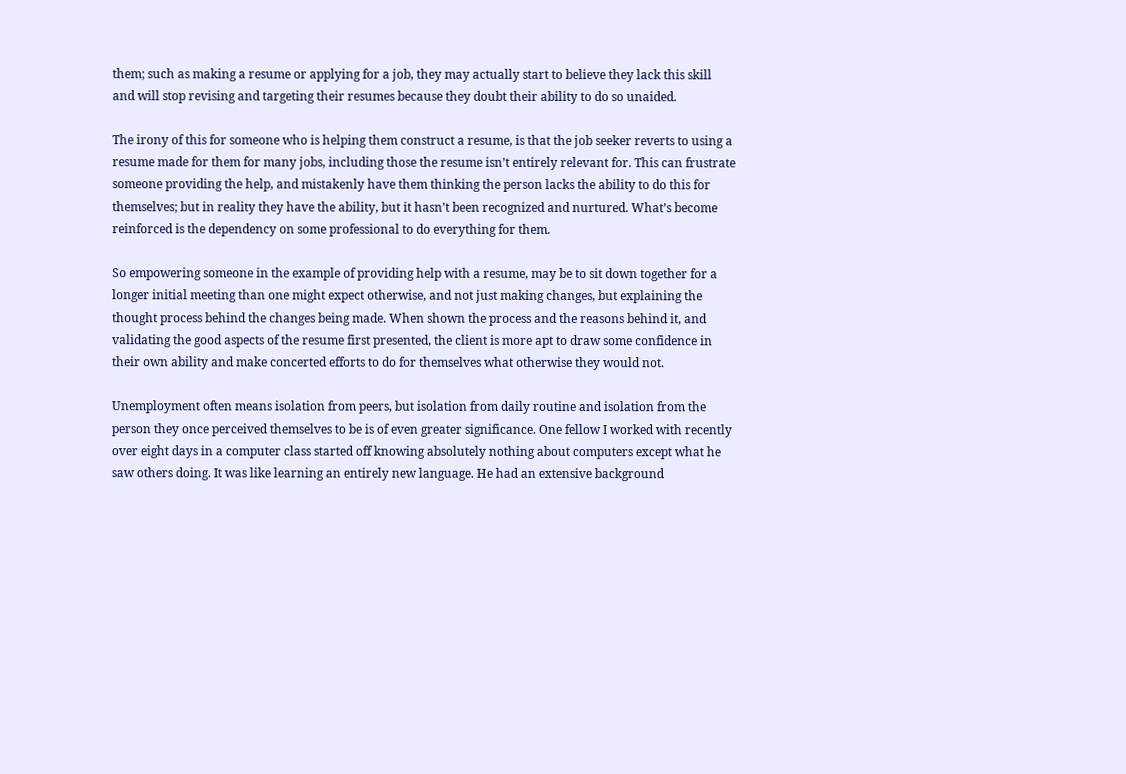them; such as making a resume or applying for a job, they may actually start to believe they lack this skill and will stop revising and targeting their resumes because they doubt their ability to do so unaided.

The irony of this for someone who is helping them construct a resume, is that the job seeker reverts to using a resume made for them for many jobs, including those the resume isn’t entirely relevant for. This can frustrate someone providing the help, and mistakenly have them thinking the person lacks the ability to do this for themselves; but in reality they have the ability, but it hasn’t been recognized and nurtured. What’s become reinforced is the dependency on some professional to do everything for them.

So empowering someone in the example of providing help with a resume, may be to sit down together for a longer initial meeting than one might expect otherwise, and not just making changes, but explaining the thought process behind the changes being made. When shown the process and the reasons behind it, and validating the good aspects of the resume first presented, the client is more apt to draw some confidence in their own ability and make concerted efforts to do for themselves what otherwise they would not.

Unemployment often means isolation from peers, but isolation from daily routine and isolation from the person they once perceived themselves to be is of even greater significance. One fellow I worked with recently over eight days in a computer class started off knowing absolutely nothing about computers except what he saw others doing. It was like learning an entirely new language. He had an extensive background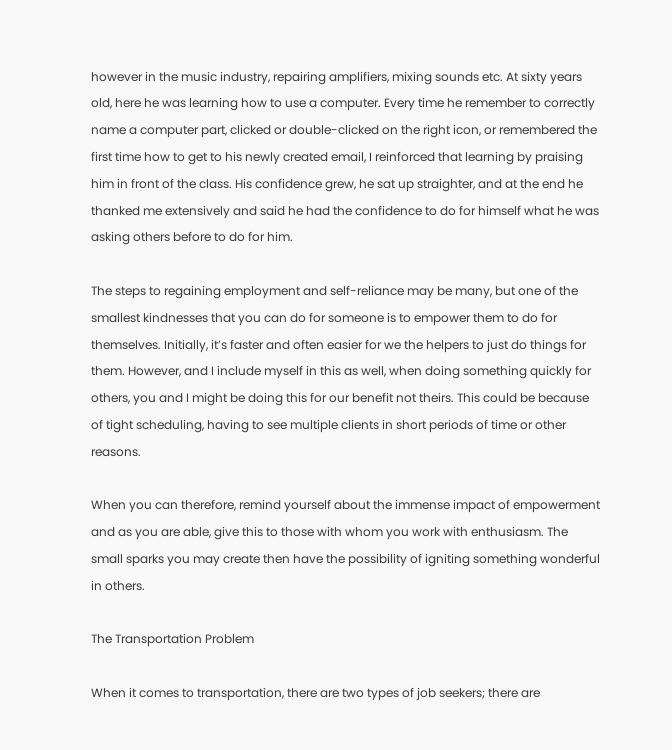however in the music industry, repairing amplifiers, mixing sounds etc. At sixty years old, here he was learning how to use a computer. Every time he remember to correctly name a computer part, clicked or double-clicked on the right icon, or remembered the first time how to get to his newly created email, I reinforced that learning by praising him in front of the class. His confidence grew, he sat up straighter, and at the end he thanked me extensively and said he had the confidence to do for himself what he was asking others before to do for him.

The steps to regaining employment and self-reliance may be many, but one of the smallest kindnesses that you can do for someone is to empower them to do for themselves. Initially, it’s faster and often easier for we the helpers to just do things for them. However, and I include myself in this as well, when doing something quickly for others, you and I might be doing this for our benefit not theirs. This could be because of tight scheduling, having to see multiple clients in short periods of time or other reasons.

When you can therefore, remind yourself about the immense impact of empowerment and as you are able, give this to those with whom you work with enthusiasm. The small sparks you may create then have the possibility of igniting something wonderful in others.

The Transportation Problem

When it comes to transportation, there are two types of job seekers; there are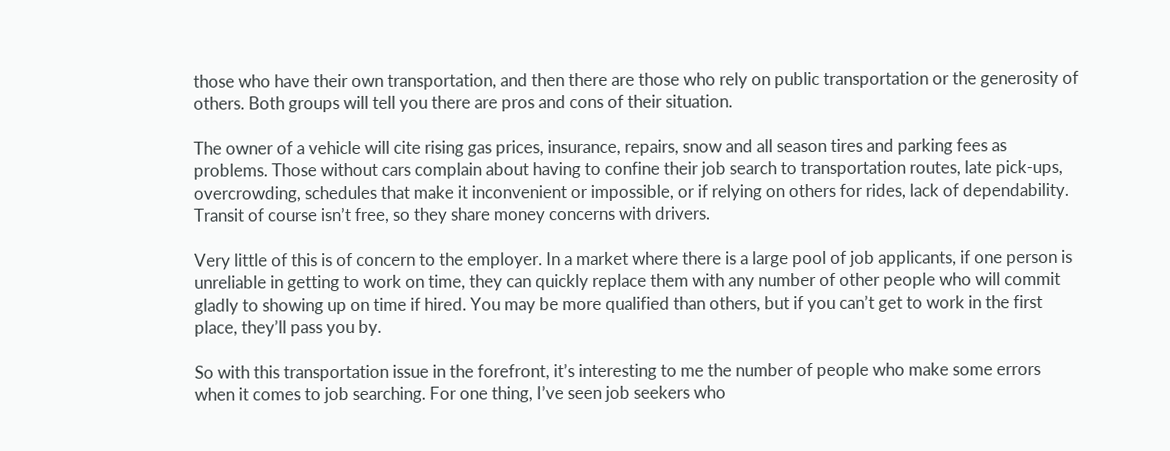those who have their own transportation, and then there are those who rely on public transportation or the generosity of others. Both groups will tell you there are pros and cons of their situation.

The owner of a vehicle will cite rising gas prices, insurance, repairs, snow and all season tires and parking fees as problems. Those without cars complain about having to confine their job search to transportation routes, late pick-ups, overcrowding, schedules that make it inconvenient or impossible, or if relying on others for rides, lack of dependability. Transit of course isn’t free, so they share money concerns with drivers.

Very little of this is of concern to the employer. In a market where there is a large pool of job applicants, if one person is unreliable in getting to work on time, they can quickly replace them with any number of other people who will commit gladly to showing up on time if hired. You may be more qualified than others, but if you can’t get to work in the first place, they’ll pass you by.

So with this transportation issue in the forefront, it’s interesting to me the number of people who make some errors when it comes to job searching. For one thing, I’ve seen job seekers who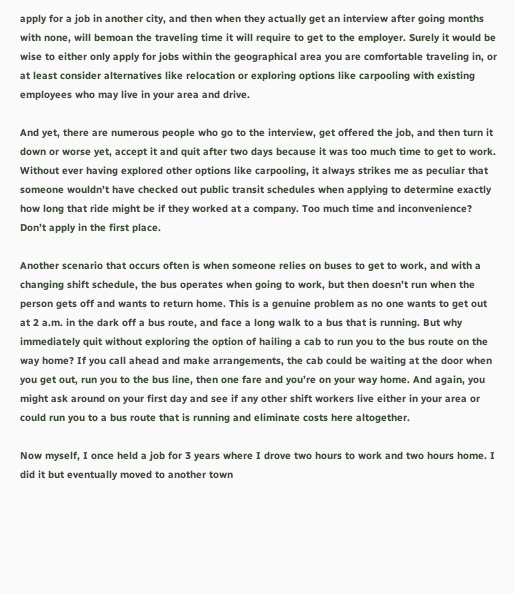apply for a job in another city, and then when they actually get an interview after going months with none, will bemoan the traveling time it will require to get to the employer. Surely it would be wise to either only apply for jobs within the geographical area you are comfortable traveling in, or at least consider alternatives like relocation or exploring options like carpooling with existing employees who may live in your area and drive.

And yet, there are numerous people who go to the interview, get offered the job, and then turn it down or worse yet, accept it and quit after two days because it was too much time to get to work. Without ever having explored other options like carpooling, it always strikes me as peculiar that someone wouldn’t have checked out public transit schedules when applying to determine exactly how long that ride might be if they worked at a company. Too much time and inconvenience? Don’t apply in the first place.

Another scenario that occurs often is when someone relies on buses to get to work, and with a changing shift schedule, the bus operates when going to work, but then doesn’t run when the person gets off and wants to return home. This is a genuine problem as no one wants to get out at 2 a.m. in the dark off a bus route, and face a long walk to a bus that is running. But why immediately quit without exploring the option of hailing a cab to run you to the bus route on the way home? If you call ahead and make arrangements, the cab could be waiting at the door when you get out, run you to the bus line, then one fare and you’re on your way home. And again, you might ask around on your first day and see if any other shift workers live either in your area or could run you to a bus route that is running and eliminate costs here altogether.

Now myself, I once held a job for 3 years where I drove two hours to work and two hours home. I did it but eventually moved to another town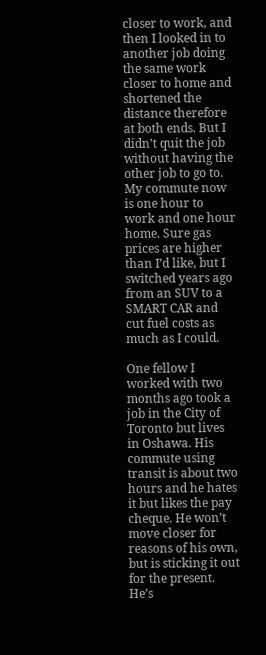closer to work, and then I looked in to another job doing the same work closer to home and shortened the distance therefore at both ends. But I didn’t quit the job without having the other job to go to. My commute now is one hour to work and one hour home. Sure gas prices are higher than I’d like, but I switched years ago from an SUV to a SMART CAR and cut fuel costs as much as I could.

One fellow I worked with two months ago took a job in the City of Toronto but lives in Oshawa. His commute using transit is about two hours and he hates it but likes the pay cheque. He won’t move closer for reasons of his own, but is sticking it out for the present. He’s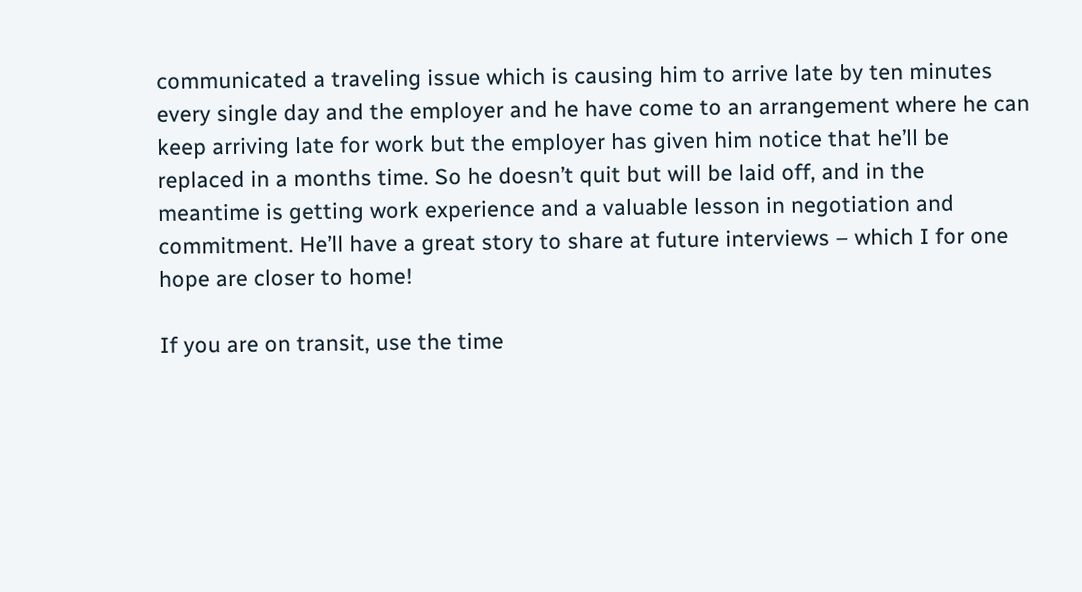communicated a traveling issue which is causing him to arrive late by ten minutes every single day and the employer and he have come to an arrangement where he can keep arriving late for work but the employer has given him notice that he’ll be replaced in a months time. So he doesn’t quit but will be laid off, and in the meantime is getting work experience and a valuable lesson in negotiation and commitment. He’ll have a great story to share at future interviews – which I for one hope are closer to home!

If you are on transit, use the time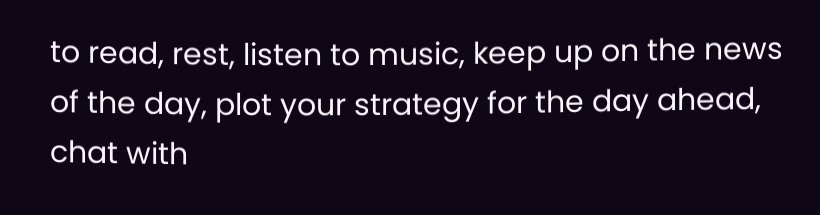to read, rest, listen to music, keep up on the news of the day, plot your strategy for the day ahead, chat with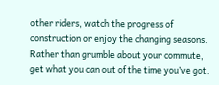other riders, watch the progress of construction or enjoy the changing seasons. Rather than grumble about your commute, get what you can out of the time you’ve got.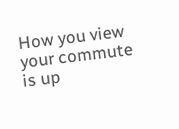How you view your commute is up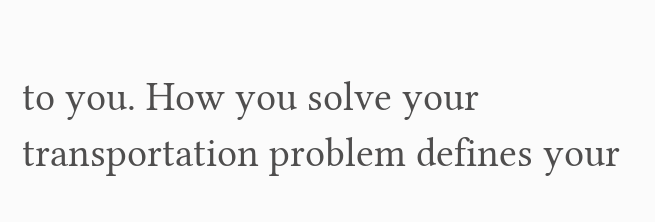to you. How you solve your transportation problem defines your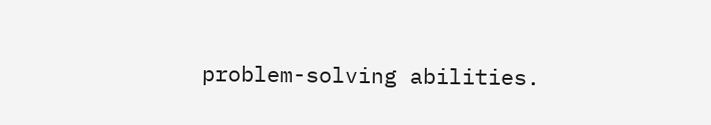problem-solving abilities.